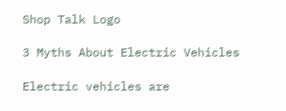Shop Talk Logo

3 Myths About Electric Vehicles

Electric vehicles are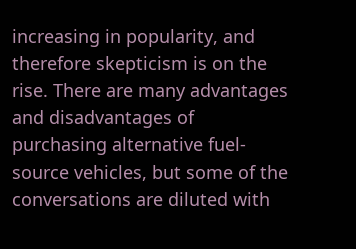increasing in popularity, and therefore skepticism is on the rise. There are many advantages and disadvantages of purchasing alternative fuel-source vehicles, but some of the conversations are diluted with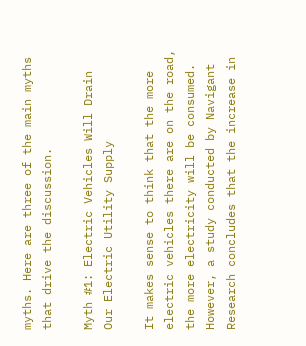myths. Here are three of the main myths that drive the discussion.

Myth #1: Electric Vehicles Will Drain Our Electric Utility Supply

It makes sense to think that the more electric vehicles there are on the road, the more electricity will be consumed. However, a study conducted by Navigant Research concludes that the increase in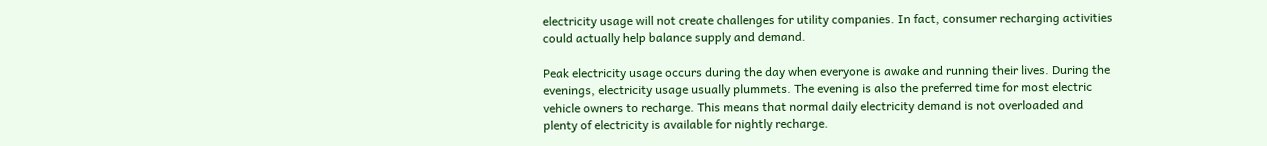electricity usage will not create challenges for utility companies. In fact, consumer recharging activities could actually help balance supply and demand.

Peak electricity usage occurs during the day when everyone is awake and running their lives. During the evenings, electricity usage usually plummets. The evening is also the preferred time for most electric vehicle owners to recharge. This means that normal daily electricity demand is not overloaded and plenty of electricity is available for nightly recharge.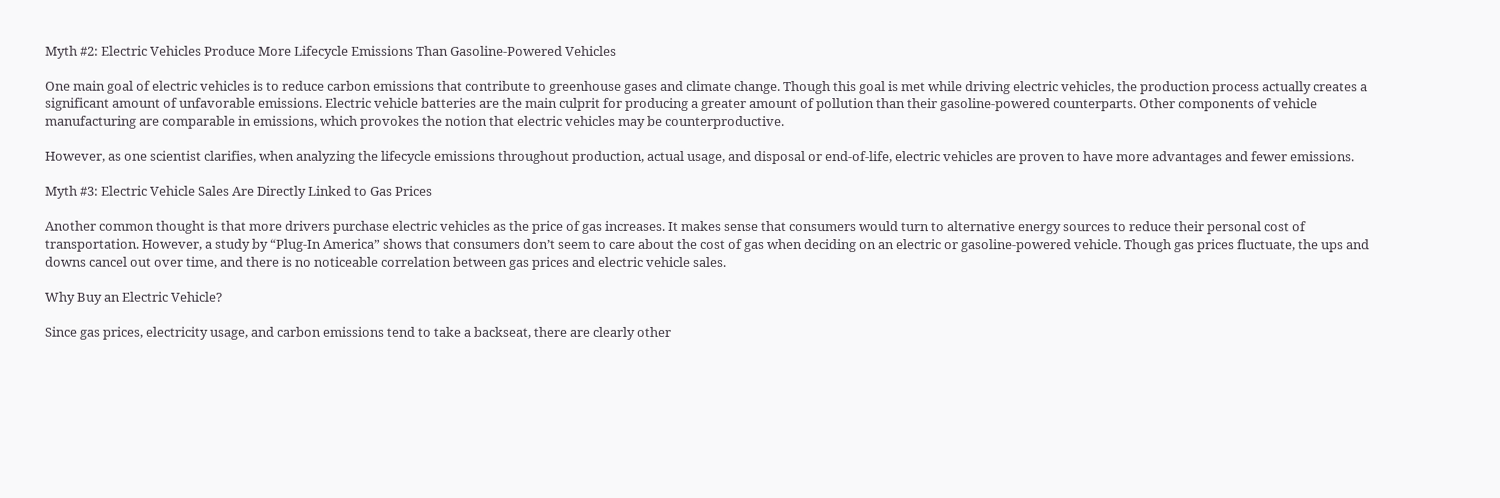Myth #2: Electric Vehicles Produce More Lifecycle Emissions Than Gasoline-Powered Vehicles

One main goal of electric vehicles is to reduce carbon emissions that contribute to greenhouse gases and climate change. Though this goal is met while driving electric vehicles, the production process actually creates a significant amount of unfavorable emissions. Electric vehicle batteries are the main culprit for producing a greater amount of pollution than their gasoline-powered counterparts. Other components of vehicle manufacturing are comparable in emissions, which provokes the notion that electric vehicles may be counterproductive.

However, as one scientist clarifies, when analyzing the lifecycle emissions throughout production, actual usage, and disposal or end-of-life, electric vehicles are proven to have more advantages and fewer emissions.

Myth #3: Electric Vehicle Sales Are Directly Linked to Gas Prices

Another common thought is that more drivers purchase electric vehicles as the price of gas increases. It makes sense that consumers would turn to alternative energy sources to reduce their personal cost of transportation. However, a study by “Plug-In America” shows that consumers don’t seem to care about the cost of gas when deciding on an electric or gasoline-powered vehicle. Though gas prices fluctuate, the ups and downs cancel out over time, and there is no noticeable correlation between gas prices and electric vehicle sales.

Why Buy an Electric Vehicle?

Since gas prices, electricity usage, and carbon emissions tend to take a backseat, there are clearly other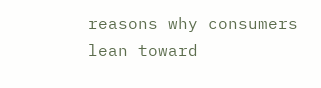reasons why consumers lean toward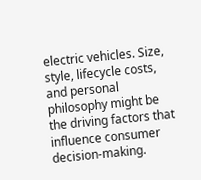electric vehicles. Size, style, lifecycle costs, and personal philosophy might be the driving factors that influence consumer decision-making.